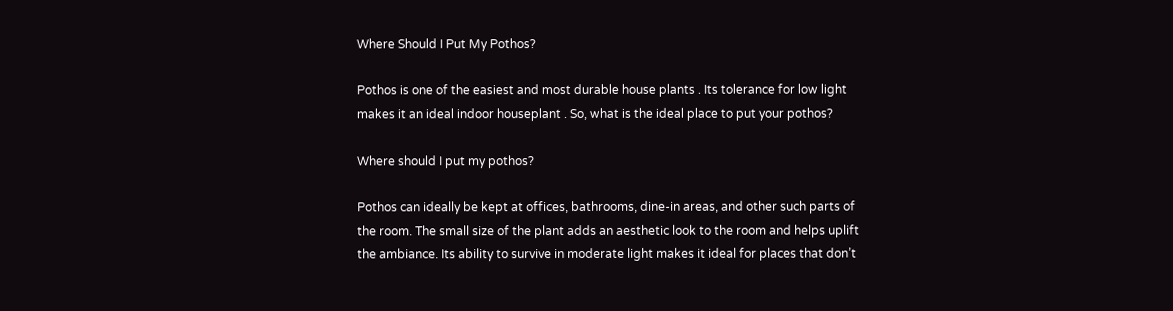Where Should I Put My Pothos?

Pothos is one of the easiest and most durable house plants . Its tolerance for low light makes it an ideal indoor houseplant . So, what is the ideal place to put your pothos?

Where should I put my pothos?

Pothos can ideally be kept at offices, bathrooms, dine-in areas, and other such parts of the room. The small size of the plant adds an aesthetic look to the room and helps uplift the ambiance. Its ability to survive in moderate light makes it ideal for places that don’t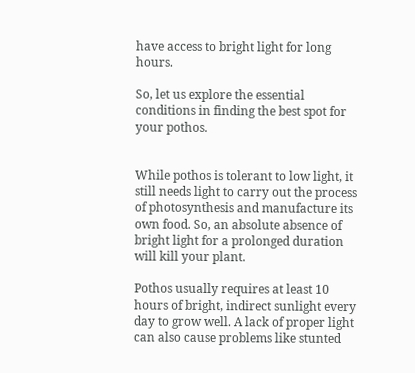have access to bright light for long hours.

So, let us explore the essential conditions in finding the best spot for your pothos.


While pothos is tolerant to low light, it still needs light to carry out the process of photosynthesis and manufacture its own food. So, an absolute absence of bright light for a prolonged duration will kill your plant.

Pothos usually requires at least 10 hours of bright, indirect sunlight every day to grow well. A lack of proper light can also cause problems like stunted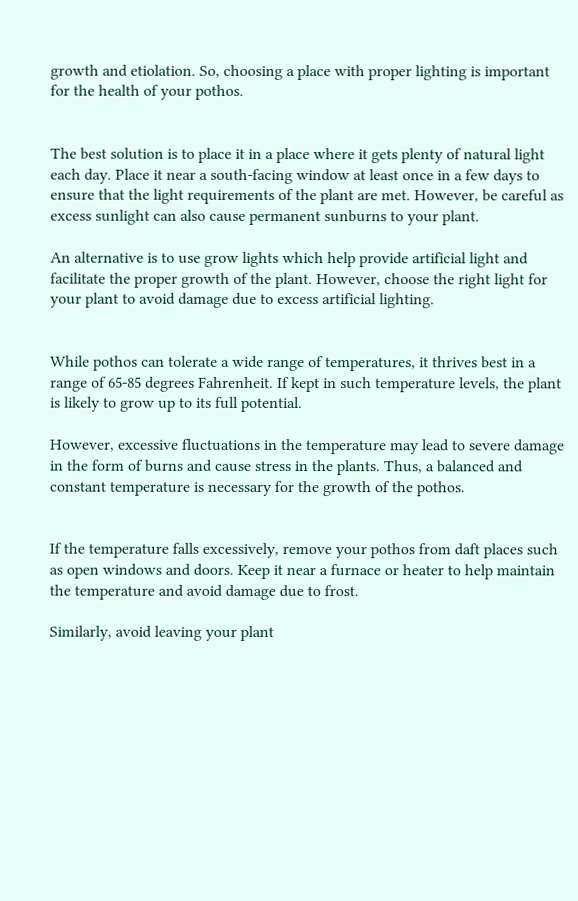growth and etiolation. So, choosing a place with proper lighting is important for the health of your pothos.


The best solution is to place it in a place where it gets plenty of natural light each day. Place it near a south-facing window at least once in a few days to ensure that the light requirements of the plant are met. However, be careful as excess sunlight can also cause permanent sunburns to your plant.

An alternative is to use grow lights which help provide artificial light and facilitate the proper growth of the plant. However, choose the right light for your plant to avoid damage due to excess artificial lighting.


While pothos can tolerate a wide range of temperatures, it thrives best in a range of 65-85 degrees Fahrenheit. If kept in such temperature levels, the plant is likely to grow up to its full potential.

However, excessive fluctuations in the temperature may lead to severe damage in the form of burns and cause stress in the plants. Thus, a balanced and constant temperature is necessary for the growth of the pothos.


If the temperature falls excessively, remove your pothos from daft places such as open windows and doors. Keep it near a furnace or heater to help maintain the temperature and avoid damage due to frost.

Similarly, avoid leaving your plant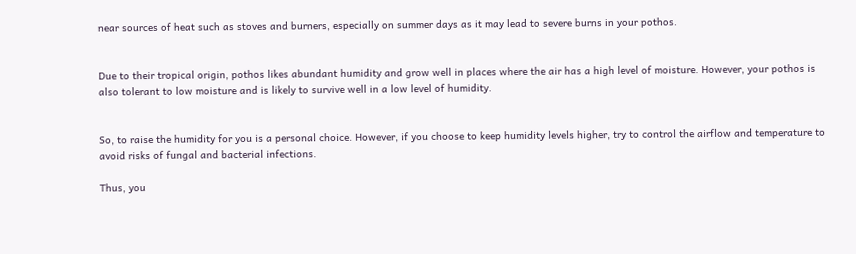near sources of heat such as stoves and burners, especially on summer days as it may lead to severe burns in your pothos.


Due to their tropical origin, pothos likes abundant humidity and grow well in places where the air has a high level of moisture. However, your pothos is also tolerant to low moisture and is likely to survive well in a low level of humidity.


So, to raise the humidity for you is a personal choice. However, if you choose to keep humidity levels higher, try to control the airflow and temperature to avoid risks of fungal and bacterial infections.

Thus, you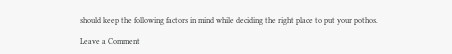should keep the following factors in mind while deciding the right place to put your pothos.

Leave a Comment